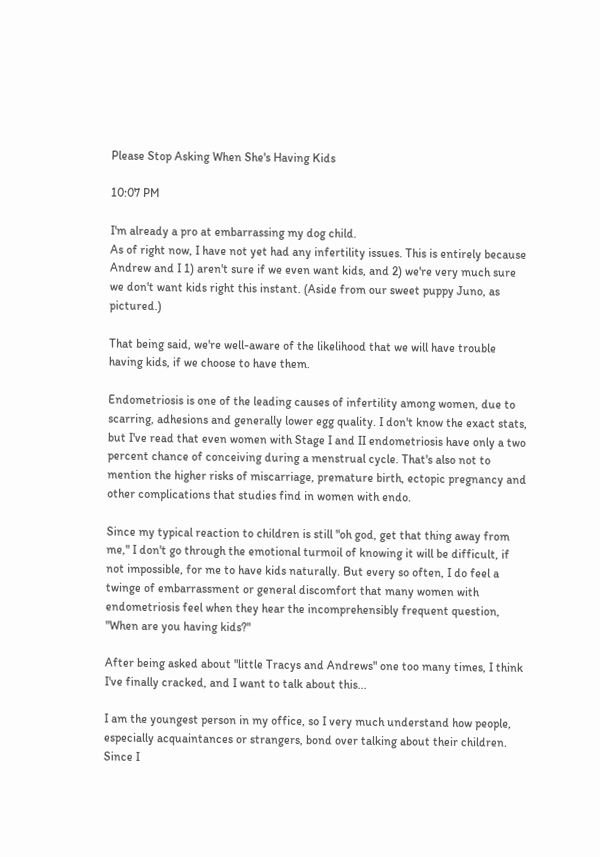Please Stop Asking When She's Having Kids

10:07 PM

I'm already a pro at embarrassing my dog child.
As of right now, I have not yet had any infertility issues. This is entirely because Andrew and I 1) aren't sure if we even want kids, and 2) we're very much sure we don't want kids right this instant. (Aside from our sweet puppy Juno, as pictured.)

That being said, we're well-aware of the likelihood that we will have trouble having kids, if we choose to have them.

Endometriosis is one of the leading causes of infertility among women, due to scarring, adhesions and generally lower egg quality. I don't know the exact stats, but I've read that even women with Stage I and II endometriosis have only a two percent chance of conceiving during a menstrual cycle. That's also not to mention the higher risks of miscarriage, premature birth, ectopic pregnancy and other complications that studies find in women with endo.

Since my typical reaction to children is still "oh god, get that thing away from me," I don't go through the emotional turmoil of knowing it will be difficult, if not impossible, for me to have kids naturally. But every so often, I do feel a twinge of embarrassment or general discomfort that many women with endometriosis feel when they hear the incomprehensibly frequent question, "When are you having kids?"

After being asked about "little Tracys and Andrews" one too many times, I think I've finally cracked, and I want to talk about this...

I am the youngest person in my office, so I very much understand how people, especially acquaintances or strangers, bond over talking about their children. Since I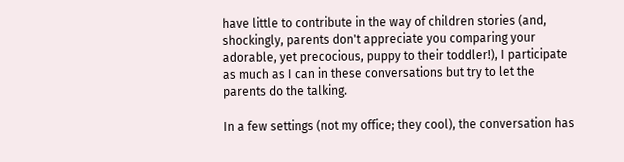have little to contribute in the way of children stories (and, shockingly, parents don't appreciate you comparing your adorable, yet precocious, puppy to their toddler!), I participate as much as I can in these conversations but try to let the parents do the talking.

In a few settings (not my office; they cool), the conversation has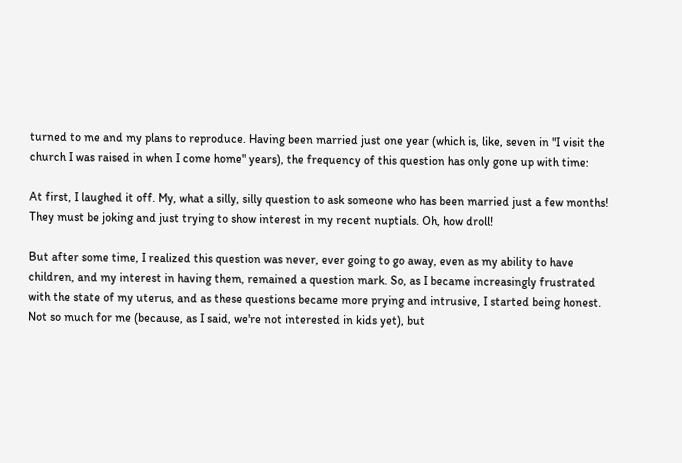turned to me and my plans to reproduce. Having been married just one year (which is, like, seven in "I visit the church I was raised in when I come home" years), the frequency of this question has only gone up with time:

At first, I laughed it off. My, what a silly, silly question to ask someone who has been married just a few months! They must be joking and just trying to show interest in my recent nuptials. Oh, how droll!

But after some time, I realized this question was never, ever going to go away, even as my ability to have children, and my interest in having them, remained a question mark. So, as I became increasingly frustrated with the state of my uterus, and as these questions became more prying and intrusive, I started being honest. Not so much for me (because, as I said, we're not interested in kids yet), but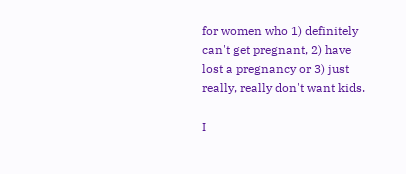for women who 1) definitely can't get pregnant, 2) have lost a pregnancy or 3) just really, really don't want kids.

I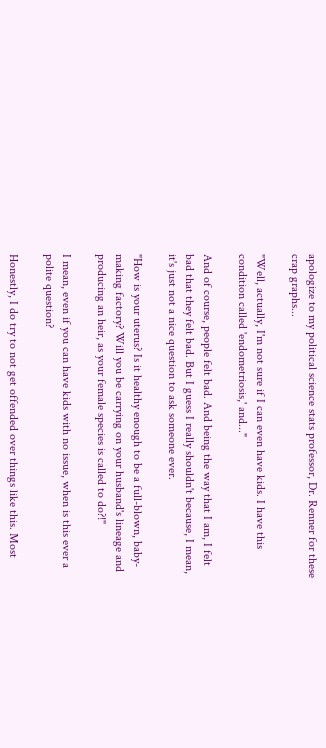apologize to my political science stats professor, Dr. Renner for these crap graphs...

"Well, actually, I'm not sure if I can even have kids. I have this condition called 'endometriosis,' and..."

And of course, people felt bad. And being the way that I am, I felt bad that they felt bad. But I guess I really shouldn't because, I mean, it's just not a nice question to ask someone ever.

"How is your uterus? Is it healthy enough to be a full-blown, baby-making factory? Will you be carrying on your husband's lineage and producing an heir, as your female species is called to do?!"

I mean, even if you can have kids with no issue, when is this ever a polite question?

Honestly, I do try to not get offended over things like this. Most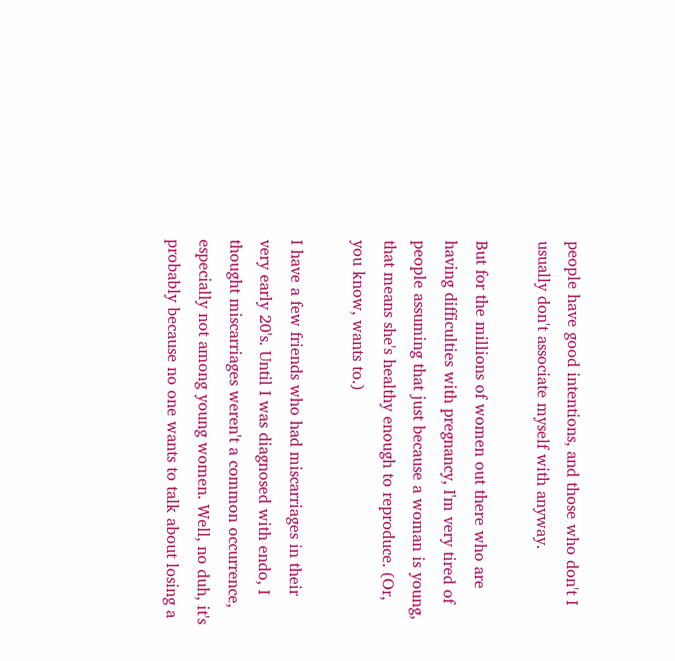people have good intentions, and those who don't I usually don't associate myself with anyway.

But for the millions of women out there who are having difficulties with pregnancy, I'm very tired of people assuming that just because a woman is young, that means she's healthy enough to reproduce. (Or, you know, wants to.)

I have a few friends who had miscarriages in their very early 20's. Until I was diagnosed with endo, I thought miscarriages weren't a common occurrence, especially not among young women. Well, no duh, it's probably because no one wants to talk about losing a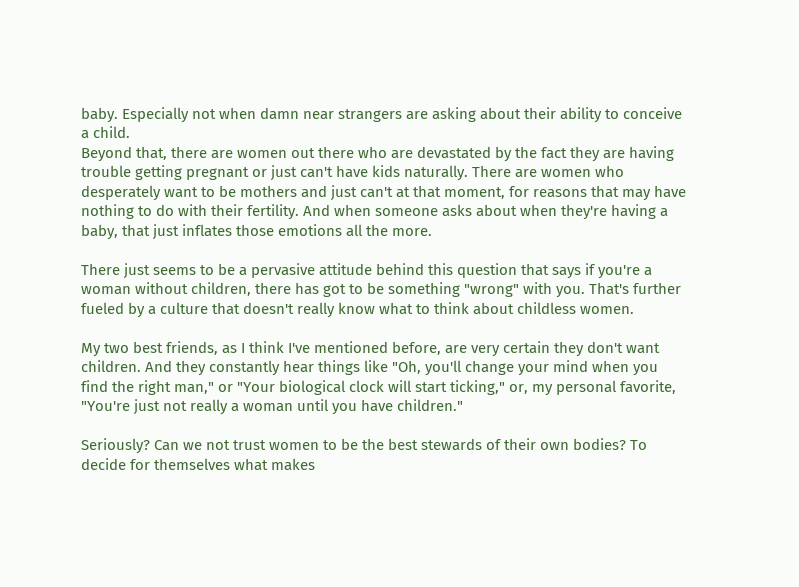baby. Especially not when damn near strangers are asking about their ability to conceive a child.
Beyond that, there are women out there who are devastated by the fact they are having trouble getting pregnant or just can't have kids naturally. There are women who desperately want to be mothers and just can't at that moment, for reasons that may have nothing to do with their fertility. And when someone asks about when they're having a baby, that just inflates those emotions all the more.

There just seems to be a pervasive attitude behind this question that says if you're a woman without children, there has got to be something "wrong" with you. That's further fueled by a culture that doesn't really know what to think about childless women.

My two best friends, as I think I've mentioned before, are very certain they don't want children. And they constantly hear things like "Oh, you'll change your mind when you find the right man," or "Your biological clock will start ticking," or, my personal favorite, "You're just not really a woman until you have children."

Seriously? Can we not trust women to be the best stewards of their own bodies? To decide for themselves what makes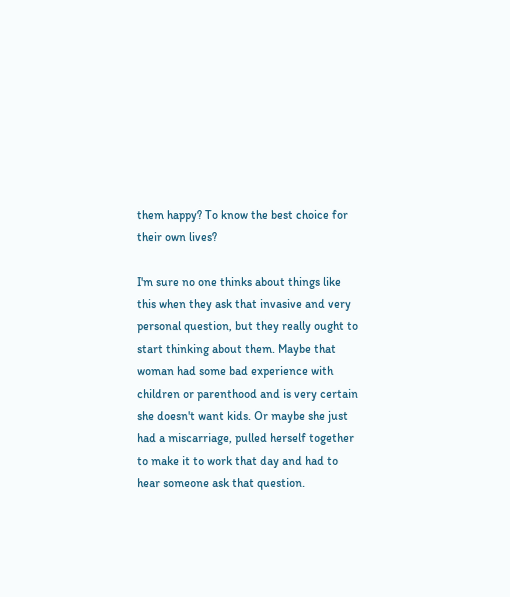them happy? To know the best choice for their own lives?

I'm sure no one thinks about things like this when they ask that invasive and very personal question, but they really ought to start thinking about them. Maybe that woman had some bad experience with children or parenthood and is very certain she doesn't want kids. Or maybe she just had a miscarriage, pulled herself together to make it to work that day and had to hear someone ask that question.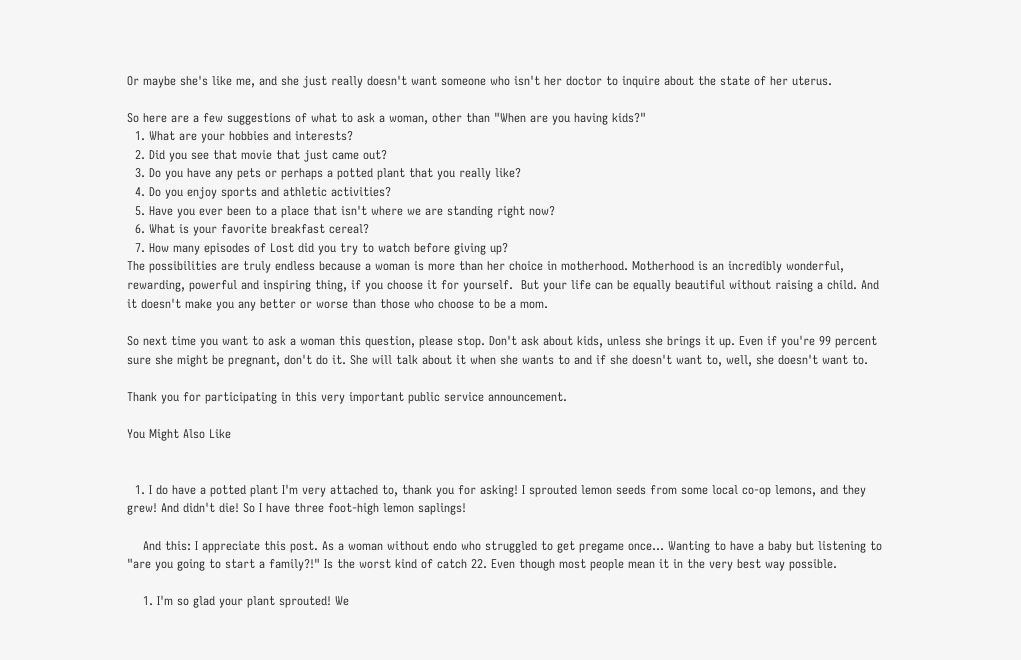Or maybe she's like me, and she just really doesn't want someone who isn't her doctor to inquire about the state of her uterus.

So here are a few suggestions of what to ask a woman, other than "When are you having kids?"
  1. What are your hobbies and interests?
  2. Did you see that movie that just came out?
  3. Do you have any pets or perhaps a potted plant that you really like?
  4. Do you enjoy sports and athletic activities?
  5. Have you ever been to a place that isn't where we are standing right now?
  6. What is your favorite breakfast cereal?
  7. How many episodes of Lost did you try to watch before giving up?
The possibilities are truly endless because a woman is more than her choice in motherhood. Motherhood is an incredibly wonderful, rewarding, powerful and inspiring thing, if you choose it for yourself.  But your life can be equally beautiful without raising a child. And it doesn't make you any better or worse than those who choose to be a mom.

So next time you want to ask a woman this question, please stop. Don't ask about kids, unless she brings it up. Even if you're 99 percent sure she might be pregnant, don't do it. She will talk about it when she wants to and if she doesn't want to, well, she doesn't want to.

Thank you for participating in this very important public service announcement.

You Might Also Like


  1. I do have a potted plant I'm very attached to, thank you for asking! I sprouted lemon seeds from some local co-op lemons, and they grew! And didn't die! So I have three foot-high lemon saplings!

    And this: I appreciate this post. As a woman without endo who struggled to get pregame once... Wanting to have a baby but listening to "are you going to start a family?!" Is the worst kind of catch 22. Even though most people mean it in the very best way possible.

    1. I'm so glad your plant sprouted! We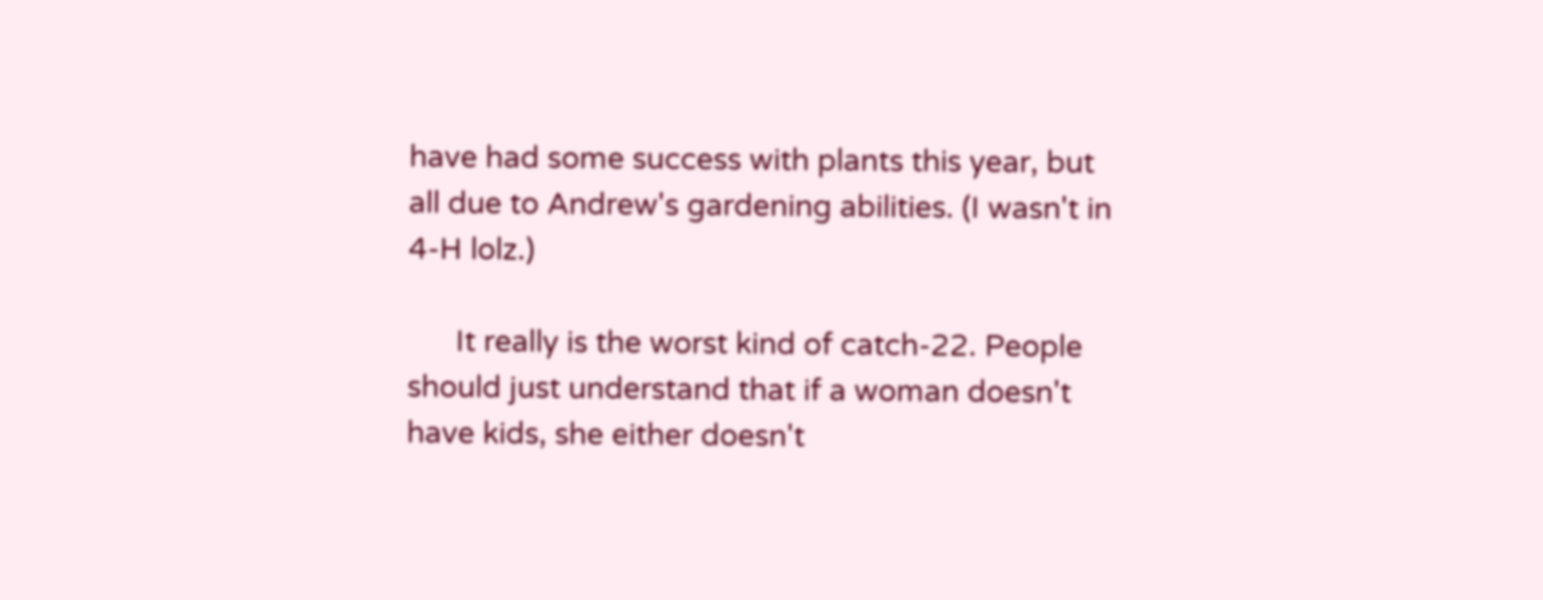have had some success with plants this year, but all due to Andrew's gardening abilities. (I wasn't in 4-H lolz.)

      It really is the worst kind of catch-22. People should just understand that if a woman doesn't have kids, she either doesn't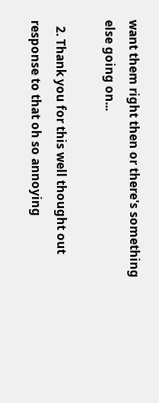want them right then or there's something else going on...

  2. Thank you for this well thought out response to that oh so annoying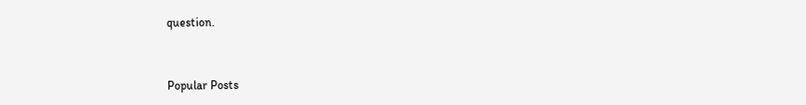question.


Popular Posts